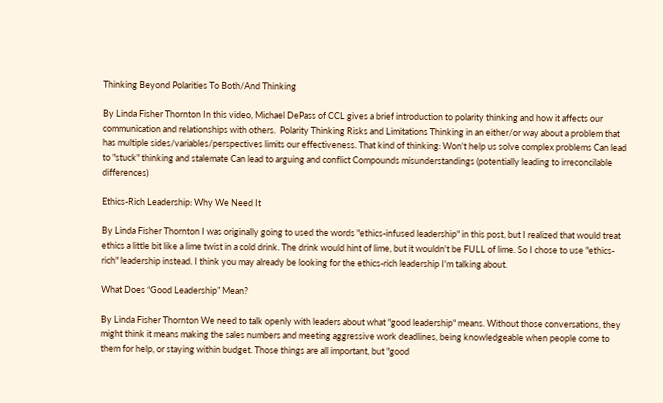Thinking Beyond Polarities To Both/And Thinking

By Linda Fisher Thornton In this video, Michael DePass of CCL gives a brief introduction to polarity thinking and how it affects our communication and relationships with others.  Polarity Thinking Risks and Limitations Thinking in an either/or way about a problem that has multiple sides/variables/perspectives limits our effectiveness. That kind of thinking: Won't help us solve complex problems Can lead to "stuck" thinking and stalemate Can lead to arguing and conflict Compounds misunderstandings (potentially leading to irreconcilable differences)

Ethics-Rich Leadership: Why We Need It

By Linda Fisher Thornton I was originally going to used the words "ethics-infused leadership" in this post, but I realized that would treat ethics a little bit like a lime twist in a cold drink. The drink would hint of lime, but it wouldn't be FULL of lime. So I chose to use "ethics-rich" leadership instead. I think you may already be looking for the ethics-rich leadership I'm talking about.

What Does “Good Leadership” Mean?

By Linda Fisher Thornton We need to talk openly with leaders about what "good leadership" means. Without those conversations, they might think it means making the sales numbers and meeting aggressive work deadlines, being knowledgeable when people come to them for help, or staying within budget. Those things are all important, but "good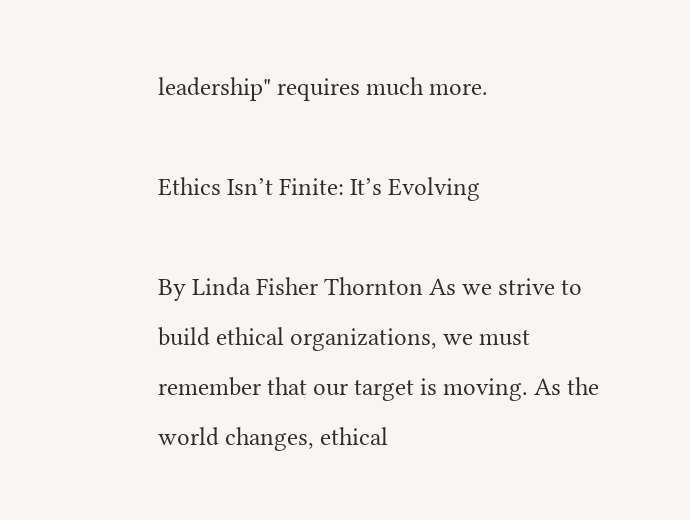leadership" requires much more.

Ethics Isn’t Finite: It’s Evolving

By Linda Fisher Thornton As we strive to build ethical organizations, we must remember that our target is moving. As the world changes, ethical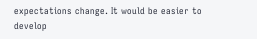expectations change. It would be easier to develop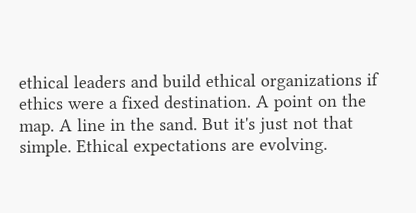ethical leaders and build ethical organizations if ethics were a fixed destination. A point on the map. A line in the sand. But it's just not that simple. Ethical expectations are evolving.